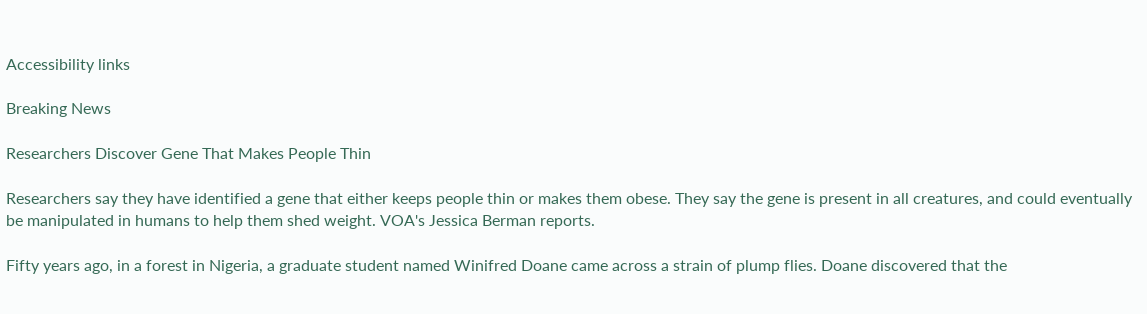Accessibility links

Breaking News

Researchers Discover Gene That Makes People Thin

Researchers say they have identified a gene that either keeps people thin or makes them obese. They say the gene is present in all creatures, and could eventually be manipulated in humans to help them shed weight. VOA's Jessica Berman reports.

Fifty years ago, in a forest in Nigeria, a graduate student named Winifred Doane came across a strain of plump flies. Doane discovered that the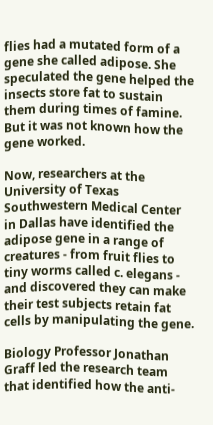flies had a mutated form of a gene she called adipose. She speculated the gene helped the insects store fat to sustain them during times of famine. But it was not known how the gene worked.

Now, researchers at the University of Texas Southwestern Medical Center in Dallas have identified the adipose gene in a range of creatures - from fruit flies to tiny worms called c. elegans - and discovered they can make their test subjects retain fat cells by manipulating the gene.

Biology Professor Jonathan Graff led the research team that identified how the anti-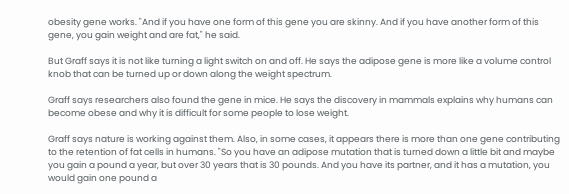obesity gene works. "And if you have one form of this gene you are skinny. And if you have another form of this gene, you gain weight and are fat," he said.

But Graff says it is not like turning a light switch on and off. He says the adipose gene is more like a volume control knob that can be turned up or down along the weight spectrum.

Graff says researchers also found the gene in mice. He says the discovery in mammals explains why humans can become obese and why it is difficult for some people to lose weight.

Graff says nature is working against them. Also, in some cases, it appears there is more than one gene contributing to the retention of fat cells in humans. "So you have an adipose mutation that is turned down a little bit and maybe you gain a pound a year, but over 30 years that is 30 pounds. And you have its partner, and it has a mutation, you would gain one pound a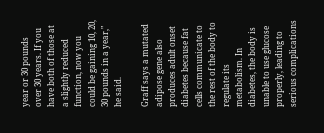year or 30 pounds over 30 years. If you have both of those at a slightly reduced function, now you could be gaining 10, 20, 30 pounds in a year," he said.

Graff says a mutated adipose gene also produces adult onset diabetes because fat cells communicate to the rest of the body to regulate its metabolism. In diabetes, the body is unable to use glucose properly, leading to serious complications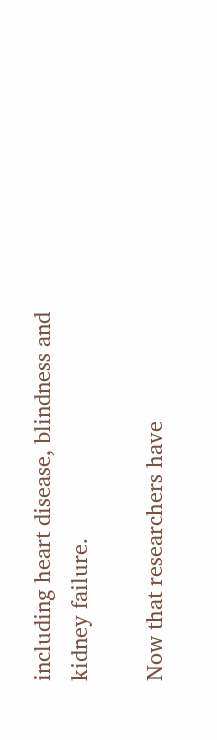including heart disease, blindness and kidney failure.

Now that researchers have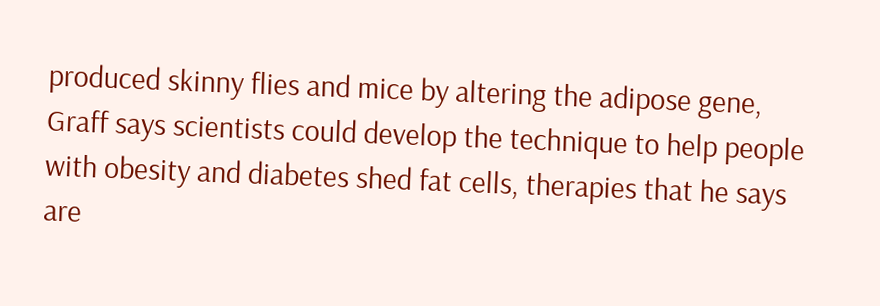produced skinny flies and mice by altering the adipose gene, Graff says scientists could develop the technique to help people with obesity and diabetes shed fat cells, therapies that he says are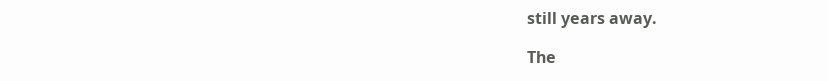still years away.

The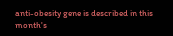anti-obesity gene is described in this month's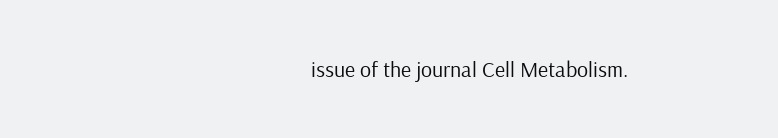issue of the journal Cell Metabolism.